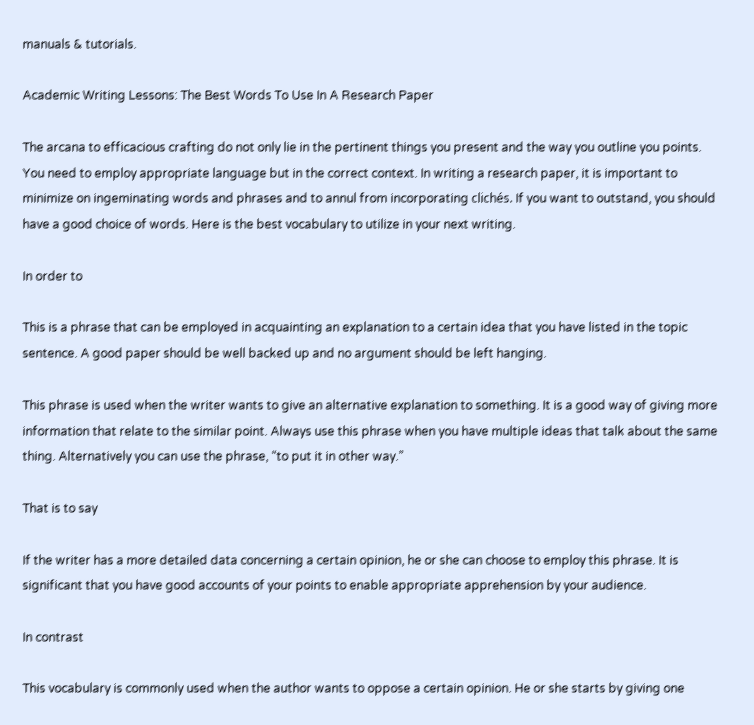manuals & tutorials.

Academic Writing Lessons: The Best Words To Use In A Research Paper

The arcana to efficacious crafting do not only lie in the pertinent things you present and the way you outline you points. You need to employ appropriate language but in the correct context. In writing a research paper, it is important to minimize on ingeminating words and phrases and to annul from incorporating clichés. If you want to outstand, you should have a good choice of words. Here is the best vocabulary to utilize in your next writing.

In order to

This is a phrase that can be employed in acquainting an explanation to a certain idea that you have listed in the topic sentence. A good paper should be well backed up and no argument should be left hanging.

This phrase is used when the writer wants to give an alternative explanation to something. It is a good way of giving more information that relate to the similar point. Always use this phrase when you have multiple ideas that talk about the same thing. Alternatively you can use the phrase, “to put it in other way.”

That is to say

If the writer has a more detailed data concerning a certain opinion, he or she can choose to employ this phrase. It is significant that you have good accounts of your points to enable appropriate apprehension by your audience.

In contrast

This vocabulary is commonly used when the author wants to oppose a certain opinion. He or she starts by giving one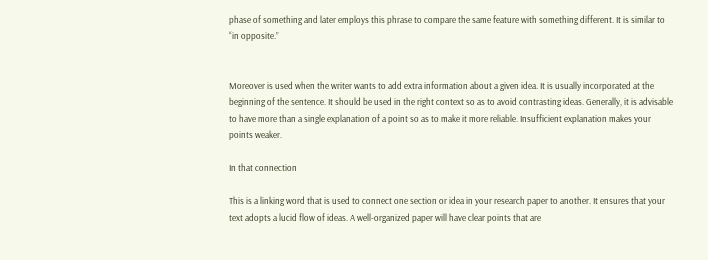phase of something and later employs this phrase to compare the same feature with something different. It is similar to “in opposite.”


Moreover is used when the writer wants to add extra information about a given idea. It is usually incorporated at the beginning of the sentence. It should be used in the right context so as to avoid contrasting ideas. Generally, it is advisable to have more than a single explanation of a point so as to make it more reliable. Insufficient explanation makes your points weaker.

In that connection

This is a linking word that is used to connect one section or idea in your research paper to another. It ensures that your text adopts a lucid flow of ideas. A well-organized paper will have clear points that are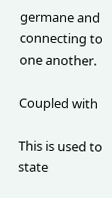germane and connecting to one another.

Coupled with

This is used to state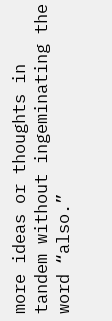more ideas or thoughts in tandem without ingeminating the word “also.”